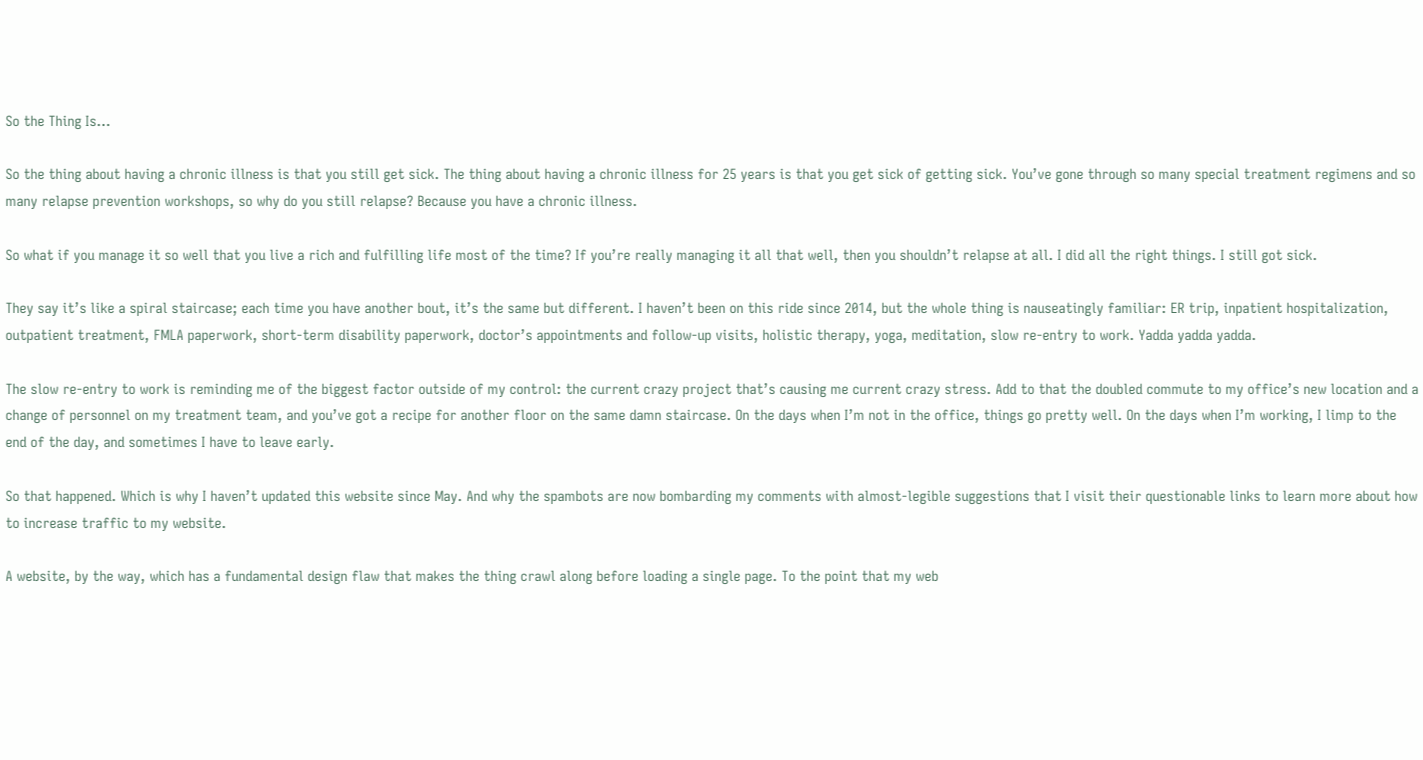So the Thing Is…

So the thing about having a chronic illness is that you still get sick. The thing about having a chronic illness for 25 years is that you get sick of getting sick. You’ve gone through so many special treatment regimens and so many relapse prevention workshops, so why do you still relapse? Because you have a chronic illness.

So what if you manage it so well that you live a rich and fulfilling life most of the time? If you’re really managing it all that well, then you shouldn’t relapse at all. I did all the right things. I still got sick.

They say it’s like a spiral staircase; each time you have another bout, it’s the same but different. I haven’t been on this ride since 2014, but the whole thing is nauseatingly familiar: ER trip, inpatient hospitalization, outpatient treatment, FMLA paperwork, short-term disability paperwork, doctor’s appointments and follow-up visits, holistic therapy, yoga, meditation, slow re-entry to work. Yadda yadda yadda.

The slow re-entry to work is reminding me of the biggest factor outside of my control: the current crazy project that’s causing me current crazy stress. Add to that the doubled commute to my office’s new location and a change of personnel on my treatment team, and you’ve got a recipe for another floor on the same damn staircase. On the days when I’m not in the office, things go pretty well. On the days when I’m working, I limp to the end of the day, and sometimes I have to leave early.

So that happened. Which is why I haven’t updated this website since May. And why the spambots are now bombarding my comments with almost-legible suggestions that I visit their questionable links to learn more about how to increase traffic to my website.

A website, by the way, which has a fundamental design flaw that makes the thing crawl along before loading a single page. To the point that my web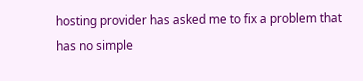hosting provider has asked me to fix a problem that has no simple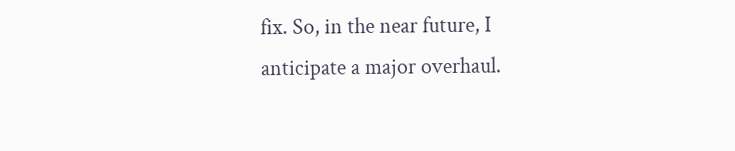fix. So, in the near future, I anticipate a major overhaul.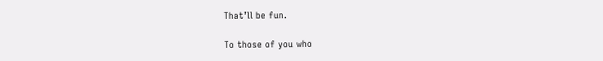That’ll be fun.

To those of you who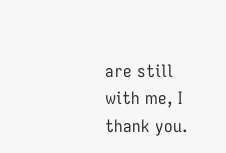are still with me, I thank you.